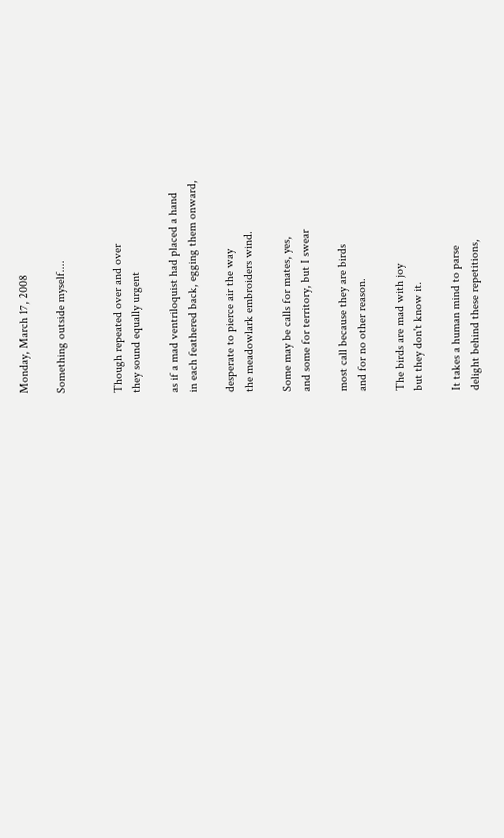Monday, March 17, 2008

Something outside myself....


Though repeated over and over
they sound equally urgent

as if a mad ventriloquist had placed a hand
in each feathered back, egging them onward,

desperate to pierce air the way
the meadowlark embroiders wind.

Some may be calls for mates, yes,
and some for territory, but I swear

most call because they are birds
and for no other reason.

The birds are mad with joy
but they don't know it.

It takes a human mind to parse
delight behind these repetitions,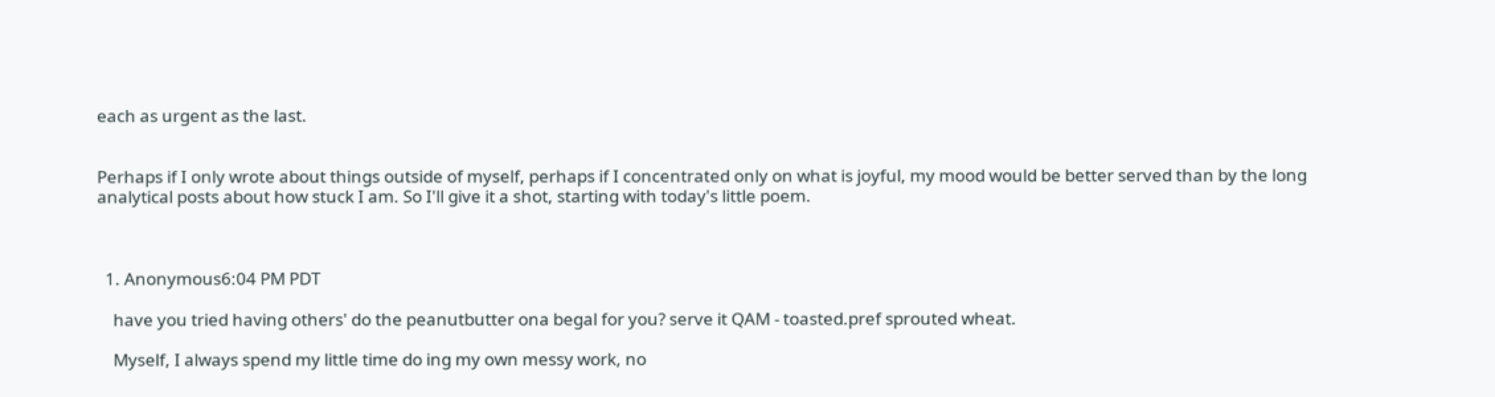each as urgent as the last.


Perhaps if I only wrote about things outside of myself, perhaps if I concentrated only on what is joyful, my mood would be better served than by the long analytical posts about how stuck I am. So I'll give it a shot, starting with today's little poem.



  1. Anonymous6:04 PM PDT

    have you tried having others' do the peanutbutter ona begal for you? serve it QAM - toasted.pref sprouted wheat.

    Myself, I always spend my little time do ing my own messy work, no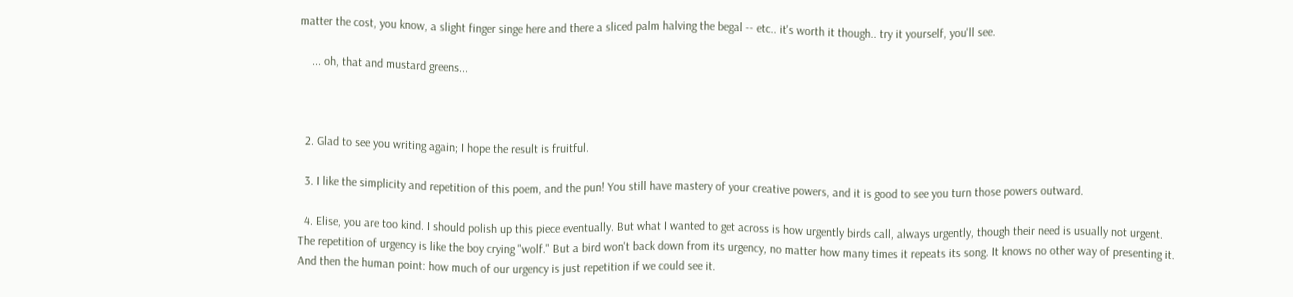matter the cost, you know, a slight finger singe here and there a sliced palm halving the begal -- etc.. it's worth it though.. try it yourself, you'll see.

    ... oh, that and mustard greens...



  2. Glad to see you writing again; I hope the result is fruitful.

  3. I like the simplicity and repetition of this poem, and the pun! You still have mastery of your creative powers, and it is good to see you turn those powers outward.

  4. Elise, you are too kind. I should polish up this piece eventually. But what I wanted to get across is how urgently birds call, always urgently, though their need is usually not urgent. The repetition of urgency is like the boy crying "wolf." But a bird won't back down from its urgency, no matter how many times it repeats its song. It knows no other way of presenting it. And then the human point: how much of our urgency is just repetition if we could see it.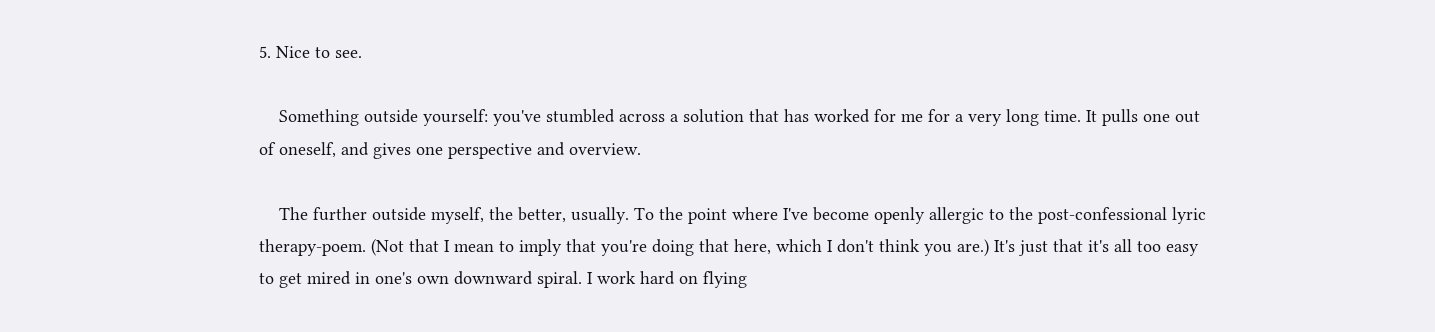5. Nice to see.

    Something outside yourself: you've stumbled across a solution that has worked for me for a very long time. It pulls one out of oneself, and gives one perspective and overview.

    The further outside myself, the better, usually. To the point where I've become openly allergic to the post-confessional lyric therapy-poem. (Not that I mean to imply that you're doing that here, which I don't think you are.) It's just that it's all too easy to get mired in one's own downward spiral. I work hard on flying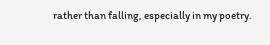rather than falling, especially in my poetry.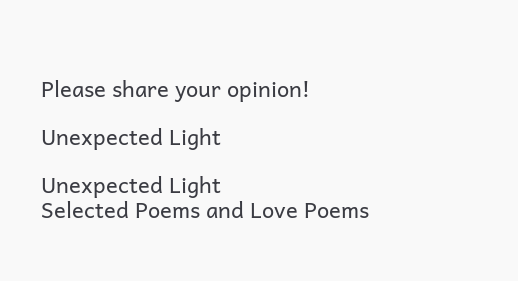Please share your opinion!

Unexpected Light

Unexpected Light
Selected Poems and Love Poems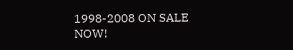1998-2008 ON SALE NOW!